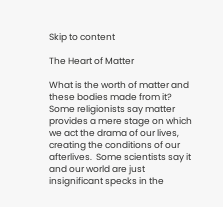Skip to content

The Heart of Matter

What is the worth of matter and these bodies made from it?  Some religionists say matter provides a mere stage on which we act the drama of our lives, creating the conditions of our afterlives.  Some scientists say it and our world are just insignificant specks in the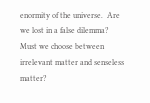enormity of the universe.  Are we lost in a false dilemma?  Must we choose between irrelevant matter and senseless matter?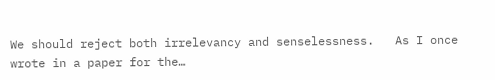We should reject both irrelevancy and senselessness.   As I once wrote in a paper for the…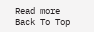Read more
Back To Top